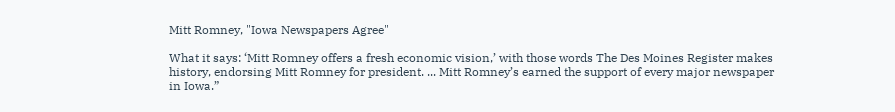Mitt Romney, "Iowa Newspapers Agree"

What it says: ‘Mitt Romney offers a fresh economic vision,’ with those words The Des Moines Register makes history, endorsing Mitt Romney for president. ... Mitt Romney’s earned the support of every major newspaper in Iowa.”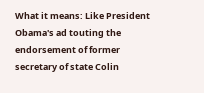What it means: Like President Obama's ad touting the endorsement of former secretary of state Colin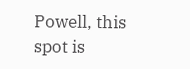Powell, this spot is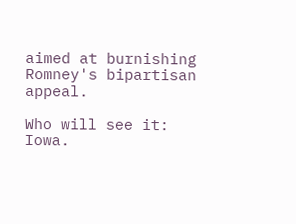aimed at burnishing Romney's bipartisan appeal.

Who will see it: Iowa.